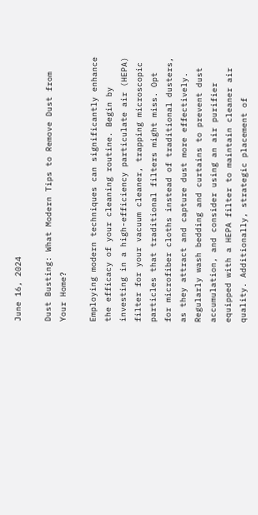June 16, 2024

Dust Busting: What Modern Tips to Remove Dust from Your Home?

Employing modern techniques can significantly enhance the efficacy of your cleaning routine. Begin by investing in a high-efficiency particulate air (HEPA) filter for your vacuum cleaner, trapping microscopic particles that traditional filters might miss. Opt for microfiber cloths instead of traditional dusters, as they attract and capture dust more effectively. Regularly wash bedding and curtains to prevent dust accumulation, and consider using an air purifier equipped with a HEPA filter to maintain cleaner air quality. Additionally, strategic placement of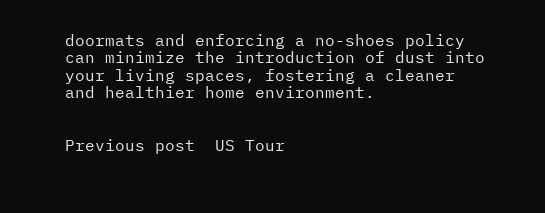doormats and enforcing a no-shoes policy can minimize the introduction of dust into your living spaces, fostering a cleaner and healthier home environment.


Previous post  US Tour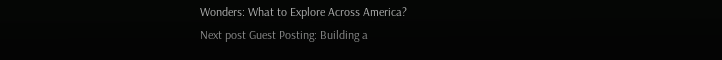Wonders: What to Explore Across America?
Next post Guest Posting: Building a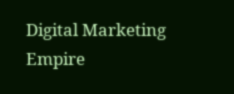Digital Marketing Empire